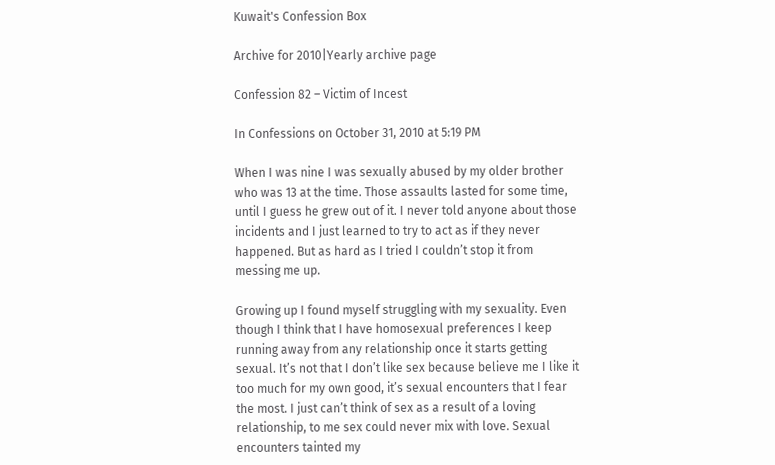Kuwait's Confession Box

Archive for 2010|Yearly archive page

Confession 82 – Victim of Incest

In Confessions on October 31, 2010 at 5:19 PM

When I was nine I was sexually abused by my older brother who was 13 at the time. Those assaults lasted for some time, until I guess he grew out of it. I never told anyone about those incidents and I just learned to try to act as if they never happened. But as hard as I tried I couldn’t stop it from messing me up.

Growing up I found myself struggling with my sexuality. Even though I think that I have homosexual preferences I keep running away from any relationship once it starts getting sexual. It’s not that I don’t like sex because believe me I like it too much for my own good, it’s sexual encounters that I fear the most. I just can’t think of sex as a result of a loving relationship, to me sex could never mix with love. Sexual encounters tainted my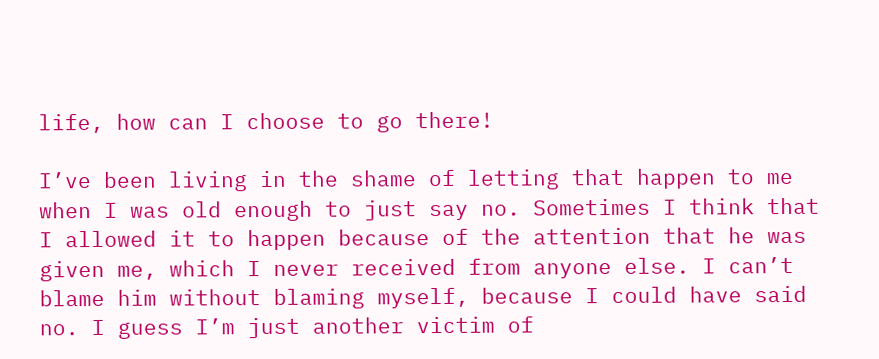life, how can I choose to go there!

I’ve been living in the shame of letting that happen to me when I was old enough to just say no. Sometimes I think that I allowed it to happen because of the attention that he was given me, which I never received from anyone else. I can’t blame him without blaming myself, because I could have said no. I guess I’m just another victim of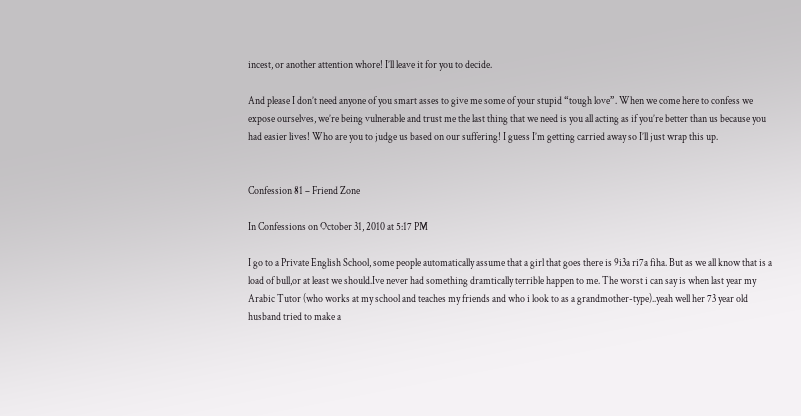incest, or another attention whore! I’ll leave it for you to decide.

And please I don’t need anyone of you smart asses to give me some of your stupid “tough love”. When we come here to confess we expose ourselves, we’re being vulnerable and trust me the last thing that we need is you all acting as if you’re better than us because you had easier lives! Who are you to judge us based on our suffering! I guess I’m getting carried away so I’ll just wrap this up.


Confession 81 – Friend Zone

In Confessions on October 31, 2010 at 5:17 PM

I go to a Private English School, some people automatically assume that a girl that goes there is 9i3a ri7a fiha. But as we all know that is a load of bull,or at least we should.Ive never had something dramtically terrible happen to me. The worst i can say is when last year my Arabic Tutor (who works at my school and teaches my friends and who i look to as a grandmother-type)..yeah well her 73 year old husband tried to make a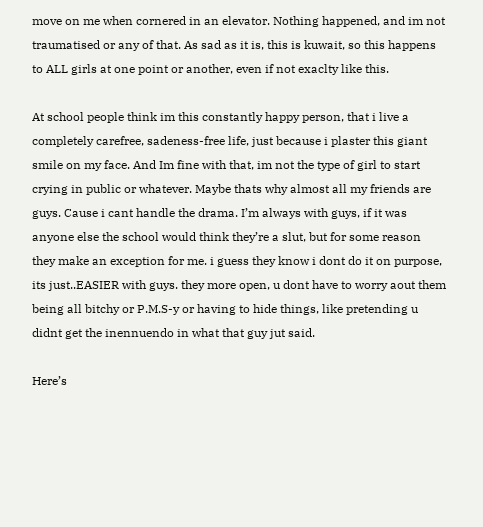move on me when cornered in an elevator. Nothing happened, and im not traumatised or any of that. As sad as it is, this is kuwait, so this happens to ALL girls at one point or another, even if not exaclty like this.

At school people think im this constantly happy person, that i live a completely carefree, sadeness-free life, just because i plaster this giant smile on my face. And Im fine with that, im not the type of girl to start crying in public or whatever. Maybe thats why almost all my friends are guys. Cause i cant handle the drama. I’m always with guys, if it was anyone else the school would think they’re a slut, but for some reason they make an exception for me. i guess they know i dont do it on purpose, its just..EASIER with guys. they more open, u dont have to worry aout them being all bitchy or P.M.S-y or having to hide things, like pretending u didnt get the inennuendo in what that guy jut said.

Here’s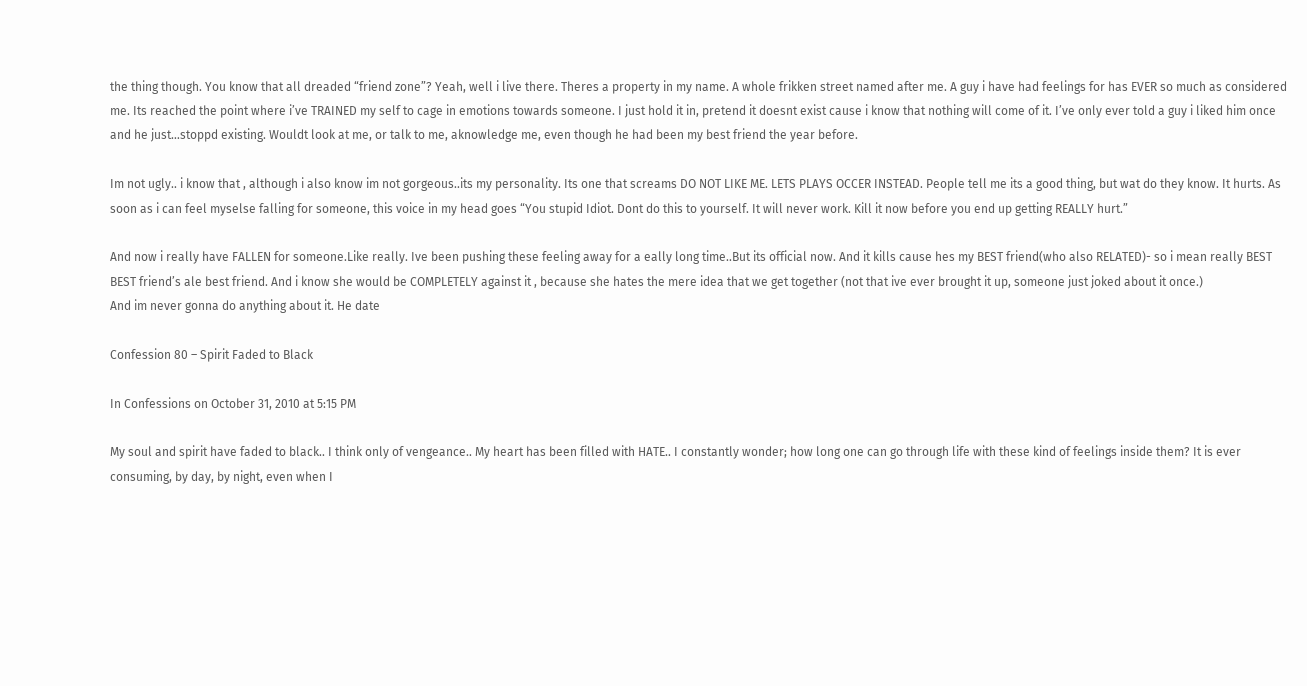the thing though. You know that all dreaded “friend zone”? Yeah, well i live there. Theres a property in my name. A whole frikken street named after me. A guy i have had feelings for has EVER so much as considered me. Its reached the point where i’ve TRAINED my self to cage in emotions towards someone. I just hold it in, pretend it doesnt exist cause i know that nothing will come of it. I’ve only ever told a guy i liked him once and he just…stoppd existing. Wouldt look at me, or talk to me, aknowledge me, even though he had been my best friend the year before.

Im not ugly.. i know that , although i also know im not gorgeous..its my personality. Its one that screams DO NOT LIKE ME. LETS PLAYS OCCER INSTEAD. People tell me its a good thing, but wat do they know. It hurts. As soon as i can feel myselse falling for someone, this voice in my head goes “You stupid Idiot. Dont do this to yourself. It will never work. Kill it now before you end up getting REALLY hurt.”

And now i really have FALLEN for someone.Like really. Ive been pushing these feeling away for a eally long time..But its official now. And it kills cause hes my BEST friend(who also RELATED)- so i mean really BEST BEST friend’s ale best friend. And i know she would be COMPLETELY against it , because she hates the mere idea that we get together (not that ive ever brought it up, someone just joked about it once.)
And im never gonna do anything about it. He date

Confession 80 – Spirit Faded to Black

In Confessions on October 31, 2010 at 5:15 PM

My soul and spirit have faded to black.. I think only of vengeance.. My heart has been filled with HATE.. I constantly wonder; how long one can go through life with these kind of feelings inside them? It is ever consuming, by day, by night, even when I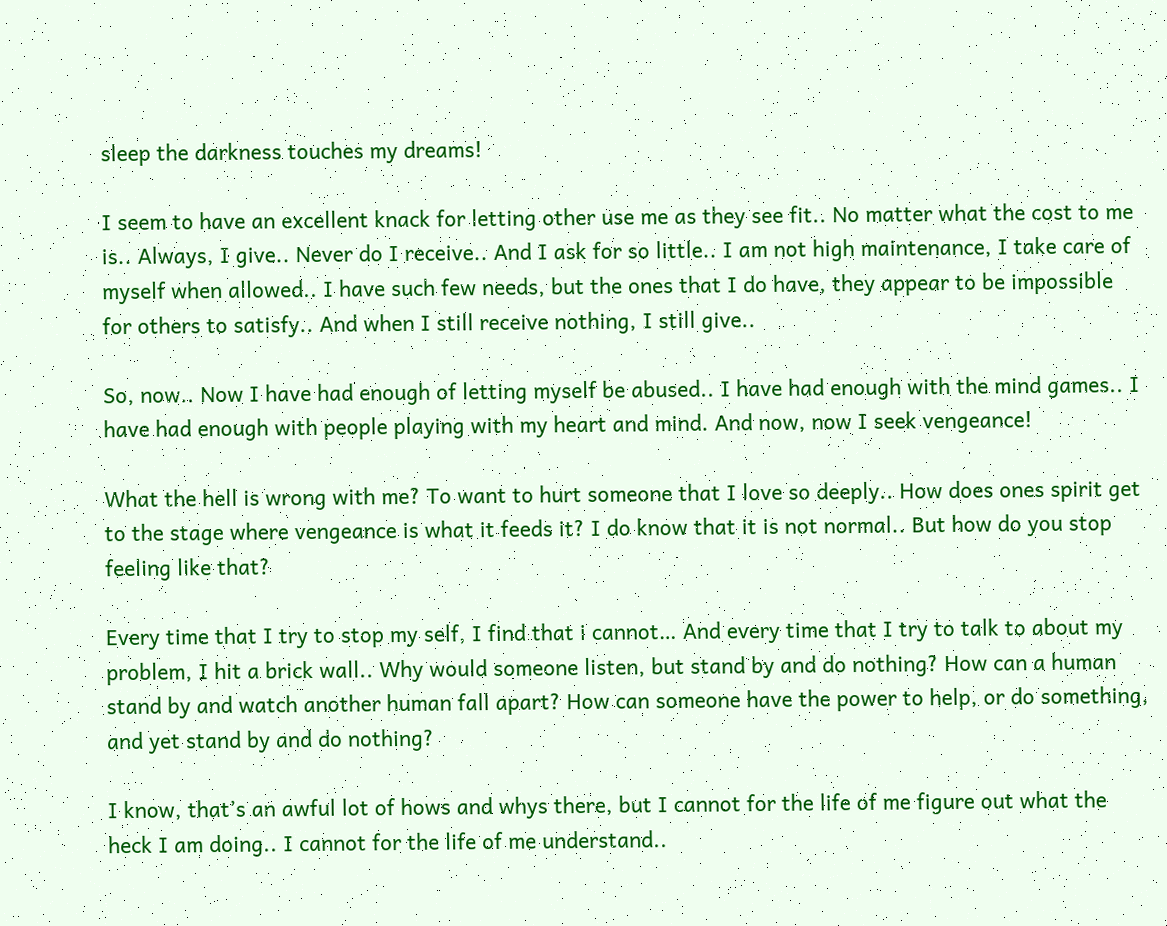sleep the darkness touches my dreams!

I seem to have an excellent knack for letting other use me as they see fit.. No matter what the cost to me is.. Always, I give.. Never do I receive.. And I ask for so little.. I am not high maintenance, I take care of myself when allowed.. I have such few needs, but the ones that I do have, they appear to be impossible for others to satisfy.. And when I still receive nothing, I still give..

So, now.. Now I have had enough of letting myself be abused.. I have had enough with the mind games.. I have had enough with people playing with my heart and mind. And now, now I seek vengeance!

What the hell is wrong with me? To want to hurt someone that I love so deeply.. How does ones spirit get to the stage where vengeance is what it feeds it? I do know that it is not normal.. But how do you stop feeling like that?

Every time that I try to stop my self, I find that i cannot… And every time that I try to talk to about my problem, I hit a brick wall.. Why would someone listen, but stand by and do nothing? How can a human stand by and watch another human fall apart? How can someone have the power to help, or do something, and yet stand by and do nothing?

I know, that’s an awful lot of hows and whys there, but I cannot for the life of me figure out what the heck I am doing.. I cannot for the life of me understand..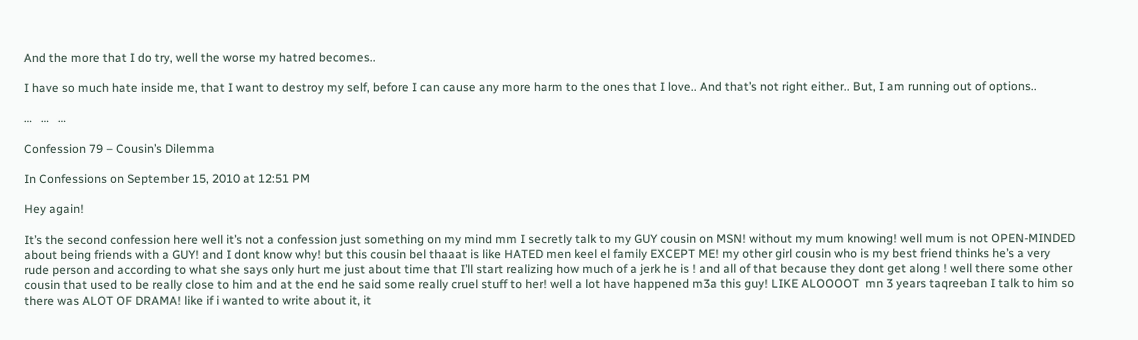And the more that I do try, well the worse my hatred becomes..

I have so much hate inside me, that I want to destroy my self, before I can cause any more harm to the ones that I love.. And that’s not right either.. But, I am running out of options..

…   …   …

Confession 79 – Cousin’s Dilemma

In Confessions on September 15, 2010 at 12:51 PM

Hey again!

It’s the second confession here well it’s not a confession just something on my mind mm I secretly talk to my GUY cousin on MSN! without my mum knowing! well mum is not OPEN-MINDED about being friends with a GUY! and I dont know why! but this cousin bel thaaat is like HATED men keel el family EXCEPT ME! my other girl cousin who is my best friend thinks he’s a very rude person and according to what she says only hurt me just about time that I’ll start realizing how much of a jerk he is ! and all of that because they dont get along ! well there some other cousin that used to be really close to him and at the end he said some really cruel stuff to her! well a lot have happened m3a this guy! LIKE ALOOOOT  mn 3 years taqreeban I talk to him so there was ALOT OF DRAMA! like if i wanted to write about it, it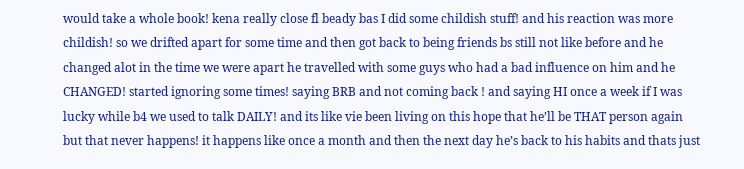would take a whole book! kena really close fl beady bas I did some childish stuff! and his reaction was more childish! so we drifted apart for some time and then got back to being friends bs still not like before and he changed alot in the time we were apart he travelled with some guys who had a bad influence on him and he CHANGED! started ignoring some times! saying BRB and not coming back ! and saying HI once a week if I was lucky while b4 we used to talk DAILY! and its like vie been living on this hope that he’ll be THAT person again but that never happens! it happens like once a month and then the next day he’s back to his habits and thats just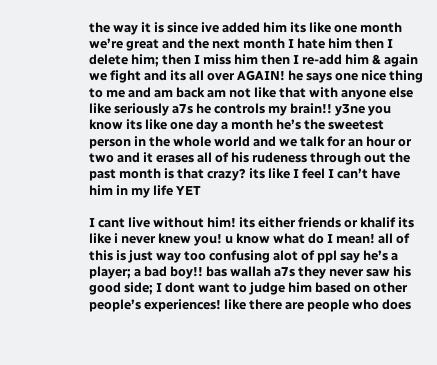the way it is since ive added him its like one month we’re great and the next month I hate him then I delete him; then I miss him then I re-add him & again we fight and its all over AGAIN! he says one nice thing to me and am back am not like that with anyone else like seriously a7s he controls my brain!! y3ne you know its like one day a month he’s the sweetest person in the whole world and we talk for an hour or two and it erases all of his rudeness through out the past month is that crazy? its like I feel I can’t have him in my life YET

I cant live without him! its either friends or khalif its like i never knew you! u know what do I mean! all of this is just way too confusing alot of ppl say he’s a player; a bad boy!! bas wallah a7s they never saw his good side; I dont want to judge him based on other people’s experiences! like there are people who does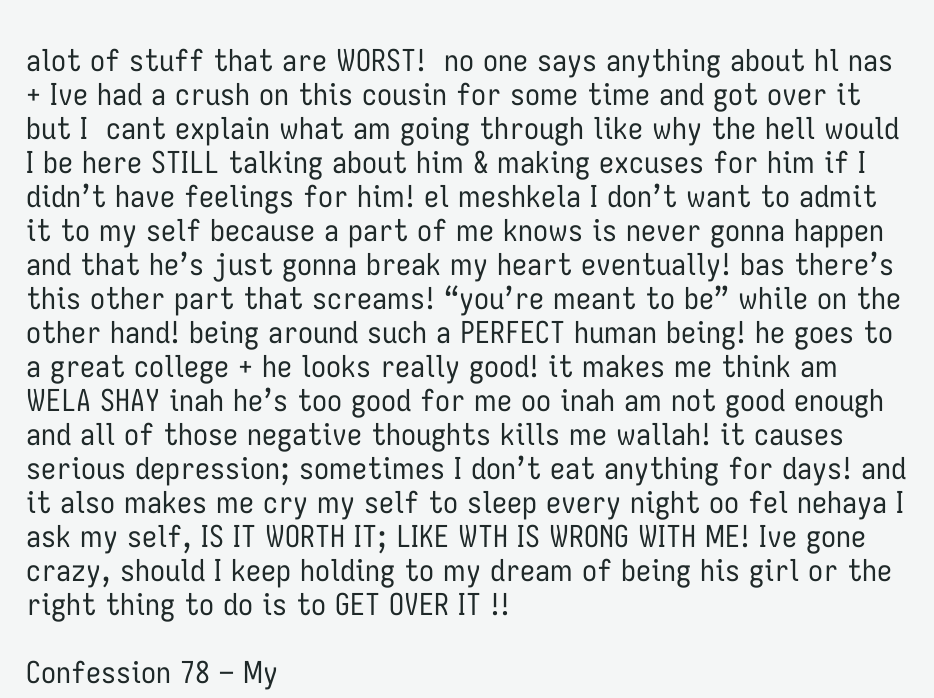alot of stuff that are WORST!  no one says anything about hl nas + Ive had a crush on this cousin for some time and got over it but I  cant explain what am going through like why the hell would I be here STILL talking about him & making excuses for him if I didn’t have feelings for him! el meshkela I don’t want to admit it to my self because a part of me knows is never gonna happen and that he’s just gonna break my heart eventually! bas there’s this other part that screams! “you’re meant to be” while on the other hand! being around such a PERFECT human being! he goes to a great college + he looks really good! it makes me think am WELA SHAY inah he’s too good for me oo inah am not good enough and all of those negative thoughts kills me wallah! it causes serious depression; sometimes I don’t eat anything for days! and it also makes me cry my self to sleep every night oo fel nehaya I ask my self, IS IT WORTH IT; LIKE WTH IS WRONG WITH ME! Ive gone crazy, should I keep holding to my dream of being his girl or the right thing to do is to GET OVER IT !!

Confession 78 – My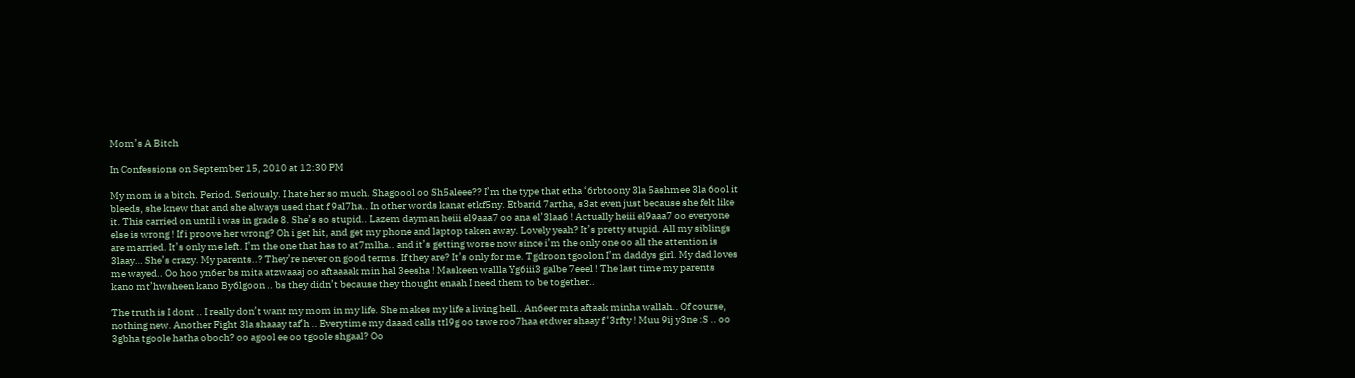Mom’s A Bitch

In Confessions on September 15, 2010 at 12:30 PM

My mom is a bitch. Period. Seriously. I hate her so much. Shagoool oo Sh5aleee?? I’m the type that etha ‘6rbtoony 3la 5ashmee 3la 6ool it bleeds, she knew that and she always used that f 9al7ha.. In other words kanat etkf5ny. Etbarid 7artha, s3at even just because she felt like it. This carried on until i was in grade 8. She’s so stupid.. Lazem dayman heiii el9aaa7 oo ana el’3laa6 ! Actually heiii el9aaa7 oo everyone else is wrong ! If i proove her wrong? Oh i get hit, and get my phone and laptop taken away. Lovely yeah? It’s pretty stupid. All my siblings are married. It’s only me left. I’m the one that has to at7mlha.. and it’s getting worse now since i’m the only one oo all the attention is 3laay… She’s crazy. My parents..? They’re never on good terms. If they are? It’s only for me. Tgdroon tgoolon I’m daddys girl. My dad loves me wayed.. Oo hoo yn6er bs mita atzwaaaj oo aftaaaak min hal 3eesha ! Maskeen wallla Yg6iii3 galbe 7eeel ! The last time my parents kano mt’hwsheen kano By6lgoon .. bs they didn’t because they thought enaah I need them to be together..

The truth is I dont .. I really don’t want my mom in my life. She makes my life a living hell.. An6eer mta aftaak minha wallah.. Of course, nothing new. Another Fight 3la shaaay taf’h .. Everytime my daaad calls ttl9g oo tswe roo7haa etdwer shaay f ‘3rfty ! Muu 9ij y3ne :S .. oo 3gbha tgoole hatha oboch? oo agool ee oo tgoole shgaal? Oo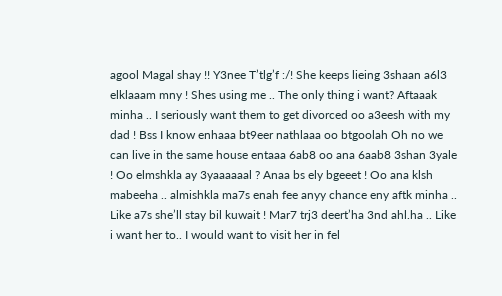agool Magal shay !! Y3nee T’tlg’f :/! She keeps lieing 3shaan a6l3 elklaaam mny ! Shes using me .. The only thing i want? Aftaaak minha .. I seriously want them to get divorced oo a3eesh with my dad ! Bss I know enhaaa bt9eer nathlaaa oo btgoolah Oh no we can live in the same house entaaa 6ab8 oo ana 6aab8 3shan 3yale ! Oo elmshkla ay 3yaaaaaal ? Anaa bs ely bgeeet ! Oo ana klsh mabeeha .. almishkla ma7s enah fee anyy chance eny aftk minha .. Like a7s she’ll stay bil kuwait ! Mar7 trj3 deert’ha 3nd ahl.ha .. Like i want her to.. I would want to visit her in fel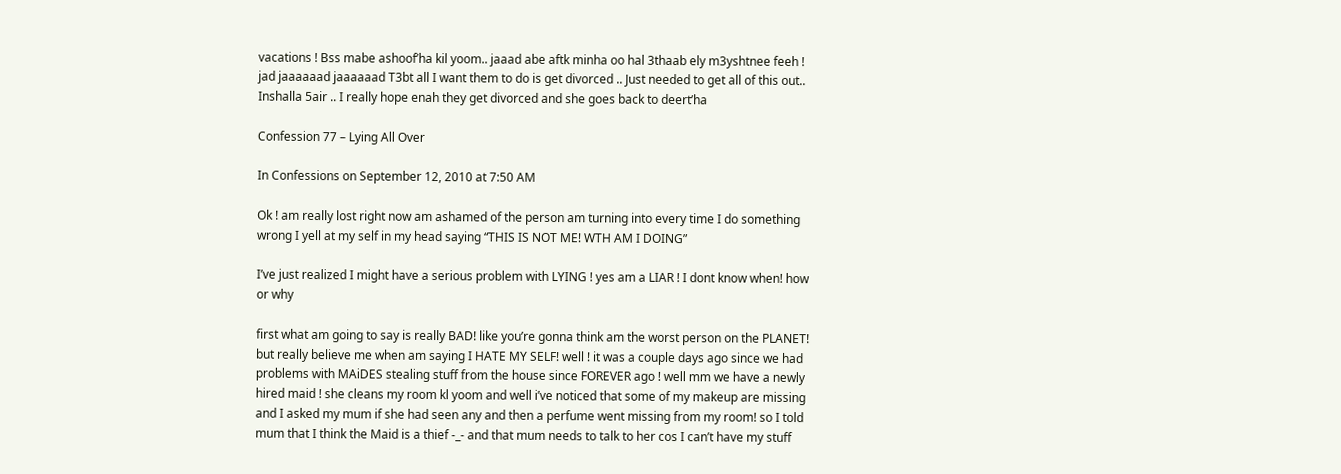vacations ! Bss mabe ashoof’ha kil yoom.. jaaad abe aftk minha oo hal 3thaab ely m3yshtnee feeh ! jad jaaaaaad jaaaaaad T3bt all I want them to do is get divorced .. Just needed to get all of this out.. Inshalla 5air .. I really hope enah they get divorced and she goes back to deert’ha

Confession 77 – Lying All Over

In Confessions on September 12, 2010 at 7:50 AM

Ok ! am really lost right now am ashamed of the person am turning into every time I do something wrong I yell at my self in my head saying “THIS IS NOT ME! WTH AM I DOING”

I’ve just realized I might have a serious problem with LYING ! yes am a LIAR ! I dont know when! how or why

first what am going to say is really BAD! like you’re gonna think am the worst person on the PLANET! but really believe me when am saying I HATE MY SELF! well ! it was a couple days ago since we had problems with MAiDES stealing stuff from the house since FOREVER ago ! well mm we have a newly hired maid ! she cleans my room kl yoom and well i’ve noticed that some of my makeup are missing and I asked my mum if she had seen any and then a perfume went missing from my room! so I told mum that I think the Maid is a thief -_- and that mum needs to talk to her cos I can’t have my stuff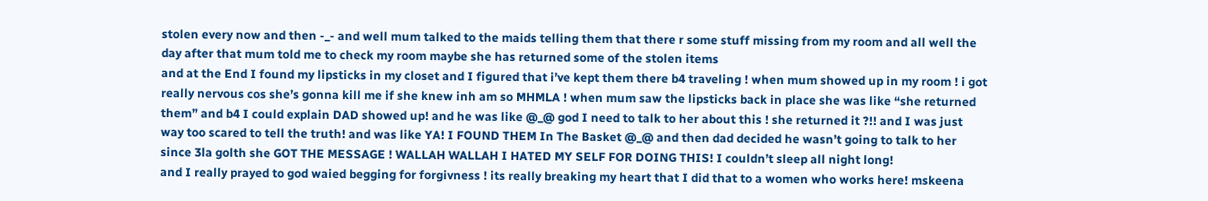stolen every now and then -_- and well mum talked to the maids telling them that there r some stuff missing from my room and all well the day after that mum told me to check my room maybe she has returned some of the stolen items
and at the End I found my lipsticks in my closet and I figured that i’ve kept them there b4 traveling ! when mum showed up in my room ! i got really nervous cos she’s gonna kill me if she knew inh am so MHMLA ! when mum saw the lipsticks back in place she was like “she returned them” and b4 I could explain DAD showed up! and he was like @_@ god I need to talk to her about this ! she returned it ?!! and I was just way too scared to tell the truth! and was like YA! I FOUND THEM In The Basket @_@ and then dad decided he wasn’t going to talk to her since 3la golth she GOT THE MESSAGE ! WALLAH WALLAH I HATED MY SELF FOR DOING THIS! I couldn’t sleep all night long!
and I really prayed to god waied begging for forgivness ! its really breaking my heart that I did that to a women who works here! mskeena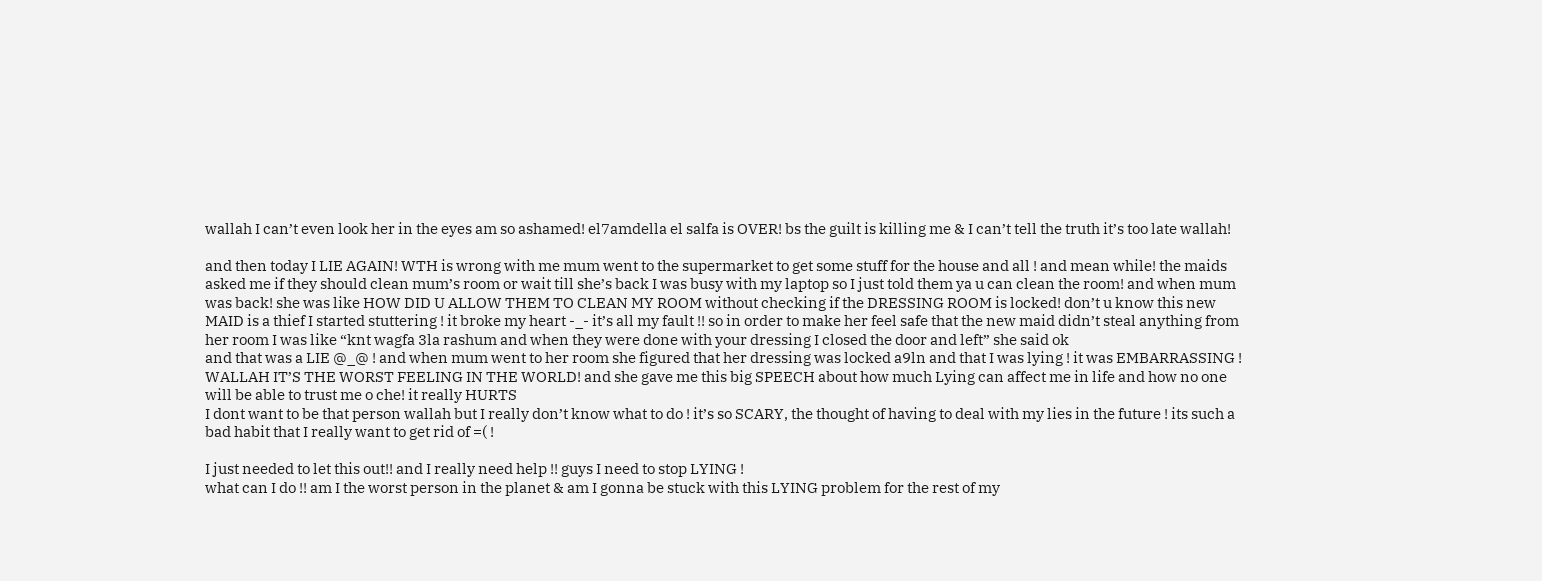wallah I can’t even look her in the eyes am so ashamed! el7amdella el salfa is OVER! bs the guilt is killing me & I can’t tell the truth it’s too late wallah!

and then today I LIE AGAIN! WTH is wrong with me mum went to the supermarket to get some stuff for the house and all ! and mean while! the maids asked me if they should clean mum’s room or wait till she’s back I was busy with my laptop so I just told them ya u can clean the room! and when mum was back! she was like HOW DID U ALLOW THEM TO CLEAN MY ROOM without checking if the DRESSING ROOM is locked! don’t u know this new MAID is a thief I started stuttering ! it broke my heart -_- it’s all my fault !! so in order to make her feel safe that the new maid didn’t steal anything from her room I was like “knt wagfa 3la rashum and when they were done with your dressing I closed the door and left” she said ok
and that was a LIE @_@ ! and when mum went to her room she figured that her dressing was locked a9ln and that I was lying ! it was EMBARRASSING ! WALLAH IT’S THE WORST FEELING IN THE WORLD! and she gave me this big SPEECH about how much Lying can affect me in life and how no one will be able to trust me o che! it really HURTS
I dont want to be that person wallah but I really don’t know what to do ! it’s so SCARY, the thought of having to deal with my lies in the future ! its such a bad habit that I really want to get rid of =( !

I just needed to let this out!! and I really need help !! guys I need to stop LYING !
what can I do !! am I the worst person in the planet & am I gonna be stuck with this LYING problem for the rest of my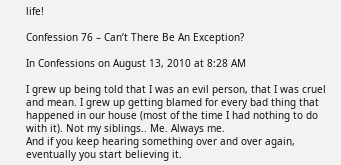life!

Confession 76 – Can’t There Be An Exception?

In Confessions on August 13, 2010 at 8:28 AM

I grew up being told that I was an evil person, that I was cruel and mean. I grew up getting blamed for every bad thing that happened in our house (most of the time I had nothing to do with it). Not my siblings.. Me. Always me.
And if you keep hearing something over and over again, eventually you start believing it.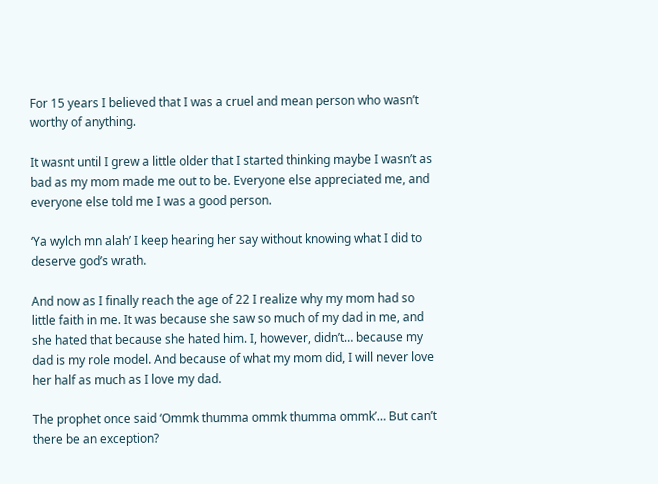For 15 years I believed that I was a cruel and mean person who wasn’t worthy of anything.

It wasnt until I grew a little older that I started thinking maybe I wasn’t as bad as my mom made me out to be. Everyone else appreciated me, and everyone else told me I was a good person.

‘Ya wylch mn alah’ I keep hearing her say without knowing what I did to deserve god’s wrath.

And now as I finally reach the age of 22 I realize why my mom had so little faith in me. It was because she saw so much of my dad in me, and she hated that because she hated him. I, however, didn’t… because my dad is my role model. And because of what my mom did, I will never love her half as much as I love my dad.

The prophet once said ‘Ommk thumma ommk thumma ommk’… But can’t there be an exception?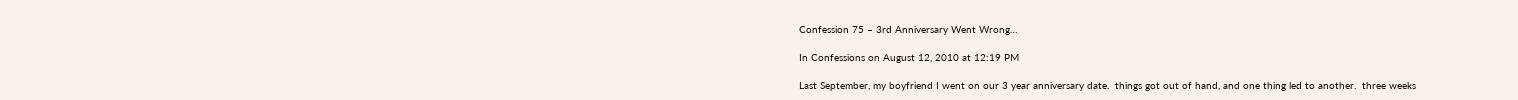Confession 75 – 3rd Anniversary Went Wrong…

In Confessions on August 12, 2010 at 12:19 PM

Last September, my boyfriend I went on our 3 year anniversary date.  things got out of hand, and one thing led to another.  three weeks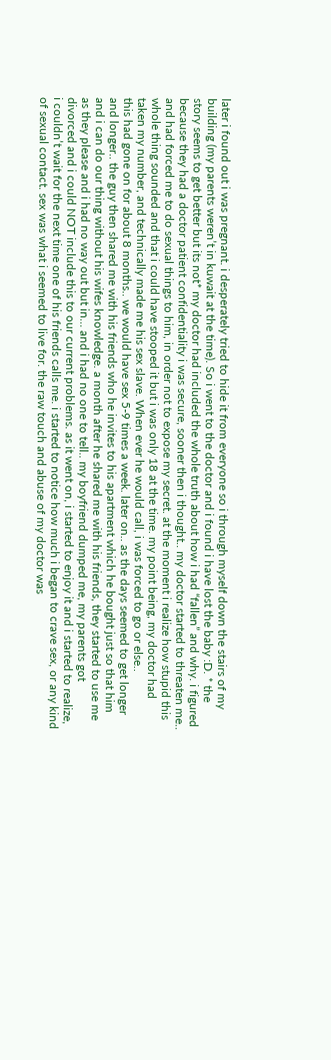later i found out i was pregnant. i desperately tried to hide it from everyone so i through myself down the stairs of my building (my parents weren’t in kuwait at the time). So i went to the doctor and i found i have lost the baby :D. * the story seems to get better but its not* my doctor had included the whole truth about how i had “fallen” and why. i figured because they had a doctor patient confidentiality i was secure, sooner then i thought.. my doctor started to threaten me.. and had forced me to do sexual things to him, in order not to expose my secret. at the moment i realize how stupid this whole thing sounded and that i could have stooped it but i was only 18 at the time. my point being, my doctor had taken my number, and technically made me his sex slave. When ever he would call, i was forced to go or else..
this had gone on for about 8 months.. we would have sex 5-9 times a week. later on.. as the days seemed to get longer and longer.. the guy then shared me with his friends who he invites to his apartment which he bought just so that him and i can do our thing without his wifes knowledge. a month after he shared me with his friends, they started to use me as they please and i had no way out but in… and i had no one to tell.. my boyfriend dumped me, my parents got divorced and i could NOT include this to our current problems. as it went on, i started to enjoy it and i started to realize, i couldn’t wait for the next time one of his friends calls me. i started to notice how much i began to crave sex, or any kind of sexual contact. sex was what i seemed to live for. the raw touch and abuse of my doctor was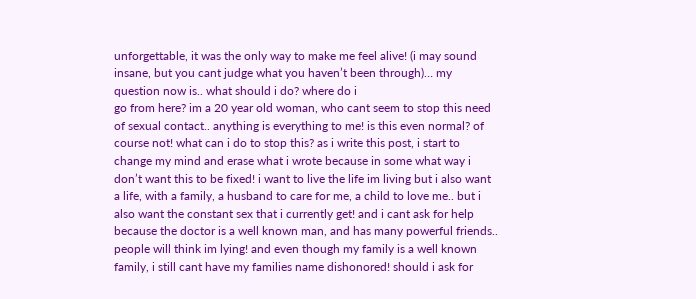unforgettable, it was the only way to make me feel alive! (i may sound insane, but you cant judge what you haven’t been through)… my question now is.. what should i do? where do i
go from here? im a 20 year old woman, who cant seem to stop this need of sexual contact.. anything is everything to me! is this even normal? of course not! what can i do to stop this? as i write this post, i start to change my mind and erase what i wrote because in some what way i don’t want this to be fixed! i want to live the life im living but i also want a life, with a family, a husband to care for me, a child to love me.. but i also want the constant sex that i currently get! and i cant ask for help because the doctor is a well known man, and has many powerful friends.. people will think im lying! and even though my family is a well known family, i still cant have my families name dishonored! should i ask for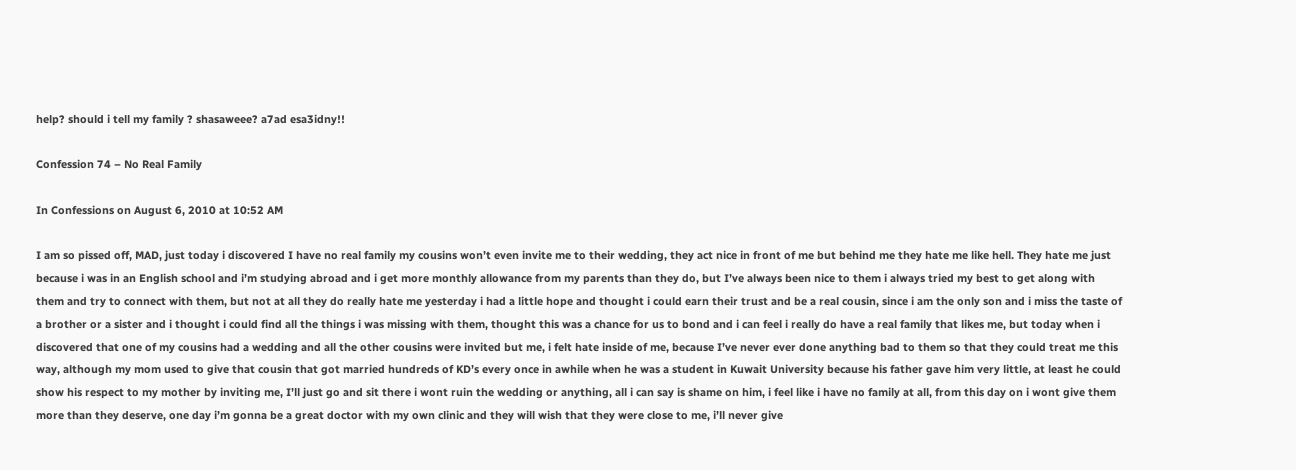help? should i tell my family ? shasaweee? a7ad esa3idny!!

Confession 74 – No Real Family

In Confessions on August 6, 2010 at 10:52 AM

I am so pissed off, MAD, just today i discovered I have no real family my cousins won’t even invite me to their wedding, they act nice in front of me but behind me they hate me like hell. They hate me just because i was in an English school and i’m studying abroad and i get more monthly allowance from my parents than they do, but I’ve always been nice to them i always tried my best to get along with them and try to connect with them, but not at all they do really hate me yesterday i had a little hope and thought i could earn their trust and be a real cousin, since i am the only son and i miss the taste of a brother or a sister and i thought i could find all the things i was missing with them, thought this was a chance for us to bond and i can feel i really do have a real family that likes me, but today when i discovered that one of my cousins had a wedding and all the other cousins were invited but me, i felt hate inside of me, because I’ve never ever done anything bad to them so that they could treat me this way, although my mom used to give that cousin that got married hundreds of KD’s every once in awhile when he was a student in Kuwait University because his father gave him very little, at least he could show his respect to my mother by inviting me, I’ll just go and sit there i wont ruin the wedding or anything, all i can say is shame on him, i feel like i have no family at all, from this day on i wont give them more than they deserve, one day i’m gonna be a great doctor with my own clinic and they will wish that they were close to me, i’ll never give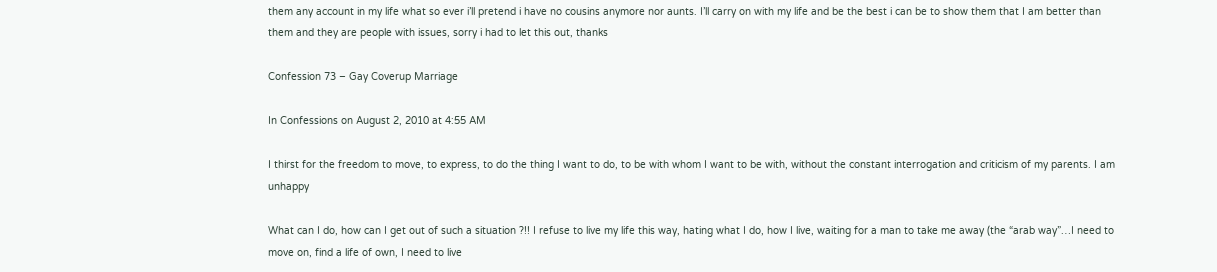them any account in my life what so ever i’ll pretend i have no cousins anymore nor aunts. I’ll carry on with my life and be the best i can be to show them that I am better than them and they are people with issues, sorry i had to let this out, thanks

Confession 73 – Gay Coverup Marriage

In Confessions on August 2, 2010 at 4:55 AM

I thirst for the freedom to move, to express, to do the thing I want to do, to be with whom I want to be with, without the constant interrogation and criticism of my parents. I am unhappy

What can I do, how can I get out of such a situation ?!! I refuse to live my life this way, hating what I do, how I live, waiting for a man to take me away (the “arab way”…I need to move on, find a life of own, I need to live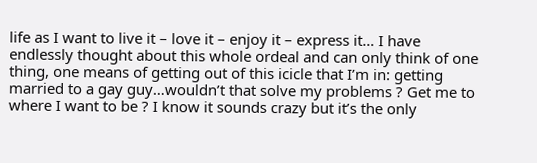life as I want to live it – love it – enjoy it – express it… I have endlessly thought about this whole ordeal and can only think of one thing, one means of getting out of this icicle that I’m in: getting married to a gay guy…wouldn’t that solve my problems ? Get me to where I want to be ? I know it sounds crazy but it’s the only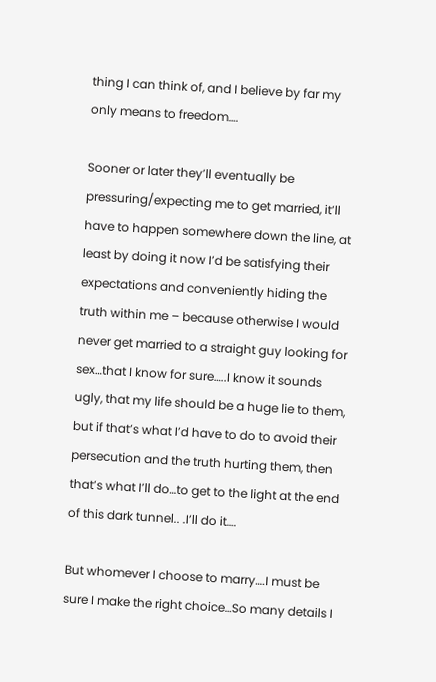thing I can think of, and I believe by far my only means to freedom….

Sooner or later they’ll eventually be pressuring/expecting me to get married, it’ll have to happen somewhere down the line, at least by doing it now I’d be satisfying their expectations and conveniently hiding the truth within me – because otherwise I would never get married to a straight guy looking for sex…that I know for sure…..I know it sounds ugly, that my life should be a huge lie to them, but if that’s what I’d have to do to avoid their persecution and the truth hurting them, then that’s what I’ll do…to get to the light at the end of this dark tunnel.. .I’ll do it….

But whomever I choose to marry….I must be sure I make the right choice…So many details I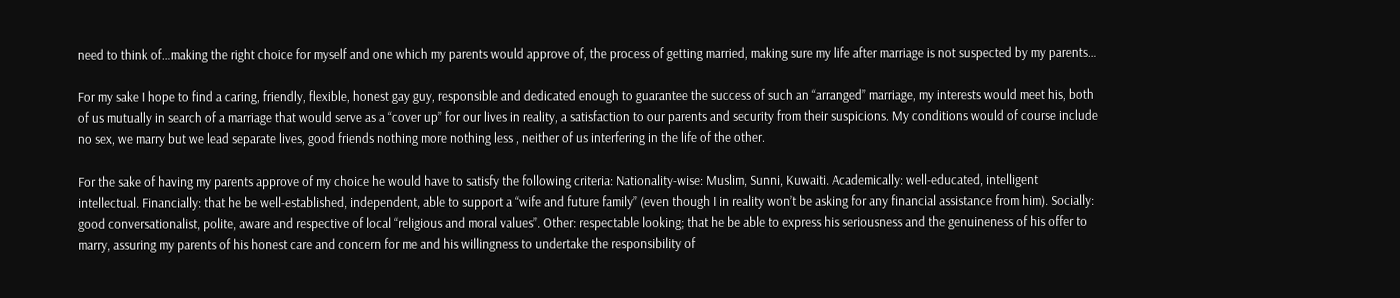need to think of…making the right choice for myself and one which my parents would approve of, the process of getting married, making sure my life after marriage is not suspected by my parents…

For my sake I hope to find a caring, friendly, flexible, honest gay guy, responsible and dedicated enough to guarantee the success of such an “arranged” marriage, my interests would meet his, both of us mutually in search of a marriage that would serve as a “cover up” for our lives in reality, a satisfaction to our parents and security from their suspicions. My conditions would of course include no sex, we marry but we lead separate lives, good friends nothing more nothing less , neither of us interfering in the life of the other.

For the sake of having my parents approve of my choice he would have to satisfy the following criteria: Nationality-wise: Muslim, Sunni, Kuwaiti. Academically: well-educated, intelligent intellectual. Financially: that he be well-established, independent, able to support a “wife and future family” (even though I in reality won’t be asking for any financial assistance from him). Socially: good conversationalist, polite, aware and respective of local “religious and moral values”. Other: respectable looking; that he be able to express his seriousness and the genuineness of his offer to marry, assuring my parents of his honest care and concern for me and his willingness to undertake the responsibility of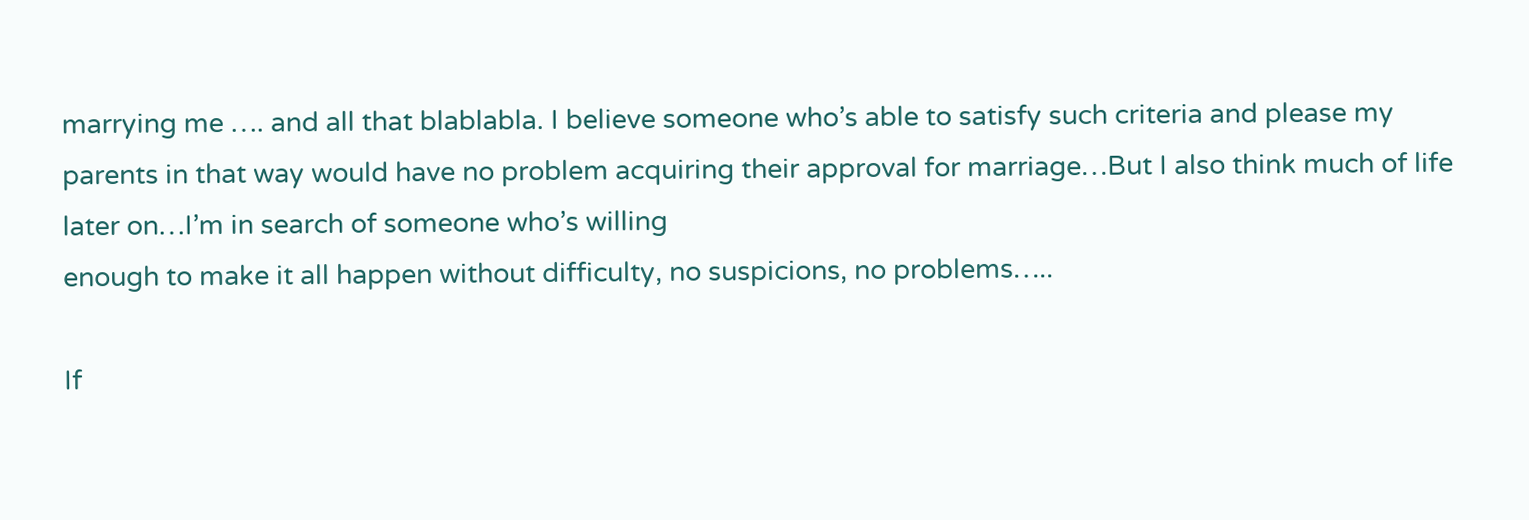marrying me …. and all that blablabla. I believe someone who’s able to satisfy such criteria and please my parents in that way would have no problem acquiring their approval for marriage…But I also think much of life later on…I’m in search of someone who’s willing
enough to make it all happen without difficulty, no suspicions, no problems…..

If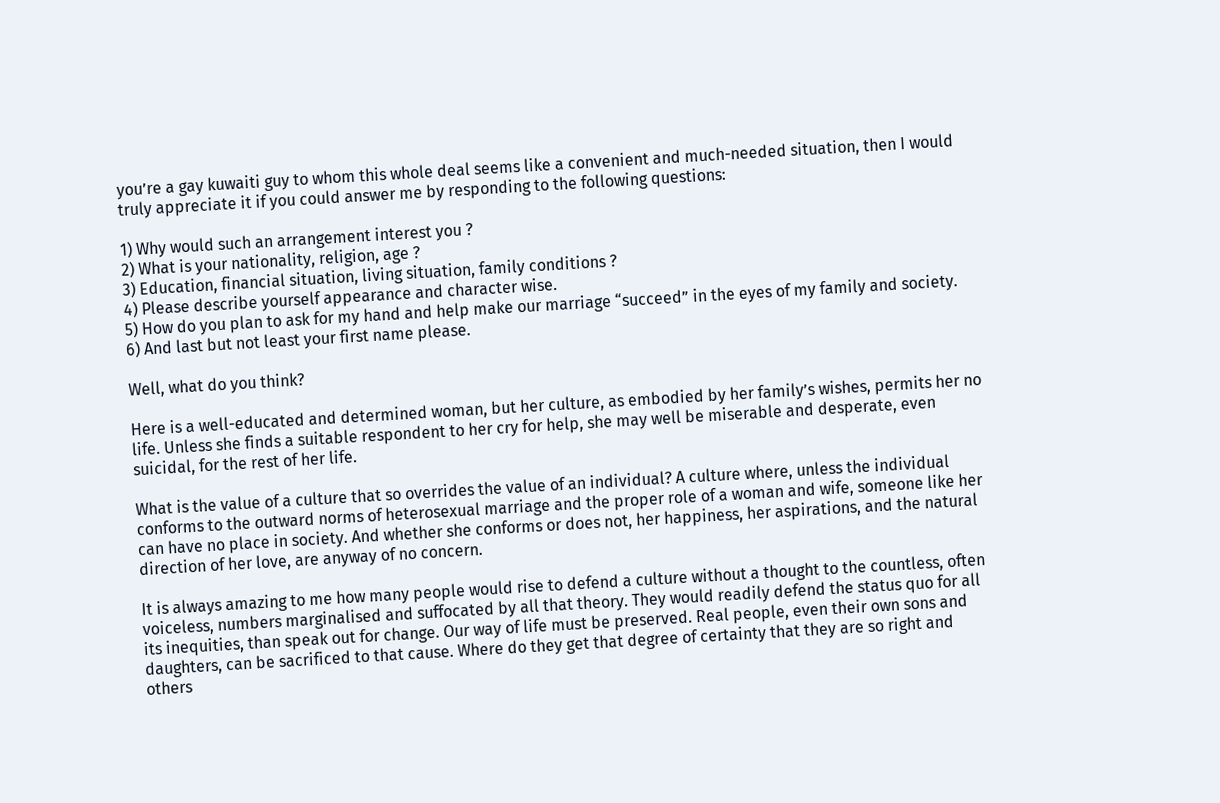you’re a gay kuwaiti guy to whom this whole deal seems like a convenient and much-needed situation, then I would truly appreciate it if you could answer me by responding to the following questions:

1) Why would such an arrangement interest you ?
2) What is your nationality, religion, age ?
3) Education, financial situation, living situation, family conditions ?
4) Please describe yourself appearance and character wise.
5) How do you plan to ask for my hand and help make our marriage “succeed” in the eyes of my family and society.
6) And last but not least your first name please.

Well, what do you think?

Here is a well-educated and determined woman, but her culture, as embodied by her family’s wishes, permits her no life. Unless she finds a suitable respondent to her cry for help, she may well be miserable and desperate, even suicidal, for the rest of her life.

What is the value of a culture that so overrides the value of an individual? A culture where, unless the individual conforms to the outward norms of heterosexual marriage and the proper role of a woman and wife, someone like her can have no place in society. And whether she conforms or does not, her happiness, her aspirations, and the natural direction of her love, are anyway of no concern.

It is always amazing to me how many people would rise to defend a culture without a thought to the countless, often voiceless, numbers marginalised and suffocated by all that theory. They would readily defend the status quo for all its inequities, than speak out for change. Our way of life must be preserved. Real people, even their own sons and daughters, can be sacrificed to that cause. Where do they get that degree of certainty that they are so right and others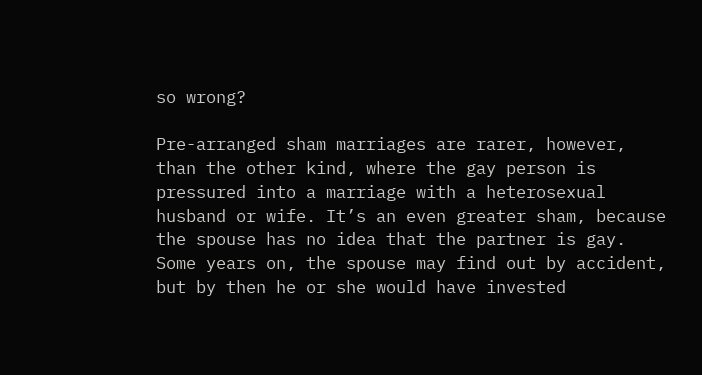so wrong?

Pre-arranged sham marriages are rarer, however, than the other kind, where the gay person is pressured into a marriage with a heterosexual husband or wife. It’s an even greater sham, because the spouse has no idea that the partner is gay. Some years on, the spouse may find out by accident, but by then he or she would have invested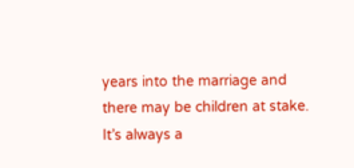years into the marriage and there may be children at stake. It’s always a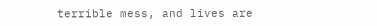terrible mess, and lives are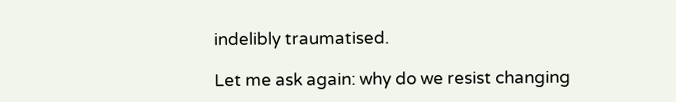indelibly traumatised.

Let me ask again: why do we resist changing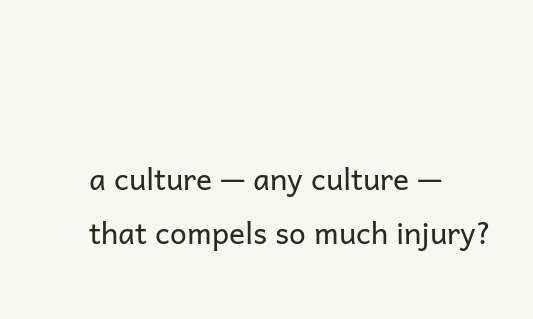a culture — any culture — that compels so much injury?